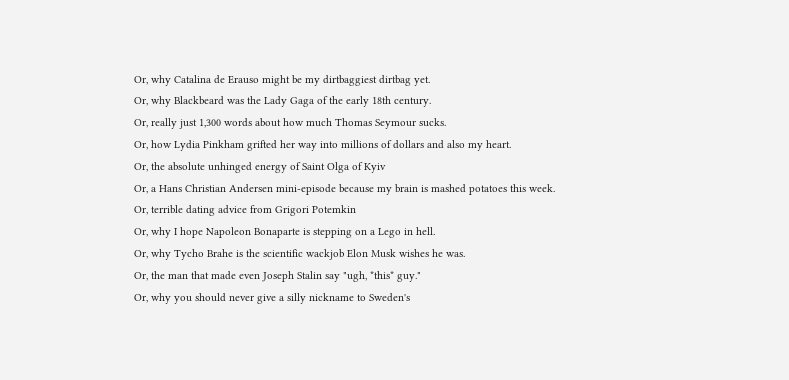Or, why Catalina de Erauso might be my dirtbaggiest dirtbag yet.
Or, why Blackbeard was the Lady Gaga of the early 18th century.
Or, really just 1,300 words about how much Thomas Seymour sucks.
Or, how Lydia Pinkham grifted her way into millions of dollars and also my heart.
Or, the absolute unhinged energy of Saint Olga of Kyiv
Or, a Hans Christian Andersen mini-episode because my brain is mashed potatoes this week.
Or, terrible dating advice from Grigori Potemkin
Or, why I hope Napoleon Bonaparte is stepping on a Lego in hell.
Or, why Tycho Brahe is the scientific wackjob Elon Musk wishes he was.
Or, the man that made even Joseph Stalin say "ugh, *this* guy."
Or, why you should never give a silly nickname to Sweden's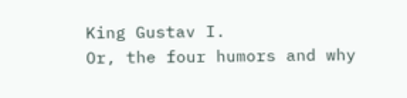King Gustav I.
Or, the four humors and why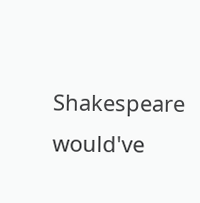Shakespeare would've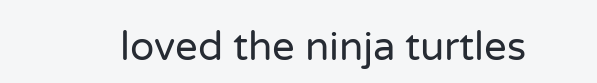loved the ninja turtles